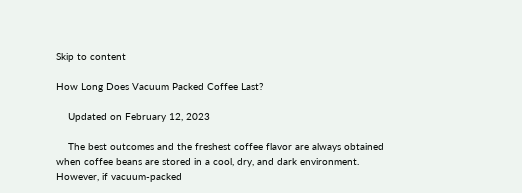Skip to content

How Long Does Vacuum Packed Coffee Last?

    Updated on February 12, 2023

    The best outcomes and the freshest coffee flavor are always obtained when coffee beans are stored in a cool, dry, and dark environment. However, if vacuum-packed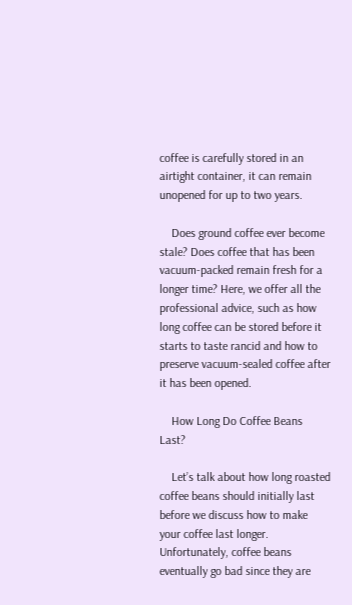coffee is carefully stored in an airtight container, it can remain unopened for up to two years.

    Does ground coffee ever become stale? Does coffee that has been vacuum-packed remain fresh for a longer time? Here, we offer all the professional advice, such as how long coffee can be stored before it starts to taste rancid and how to preserve vacuum-sealed coffee after it has been opened.

    How Long Do Coffee Beans Last?

    Let’s talk about how long roasted coffee beans should initially last before we discuss how to make your coffee last longer. Unfortunately, coffee beans eventually go bad since they are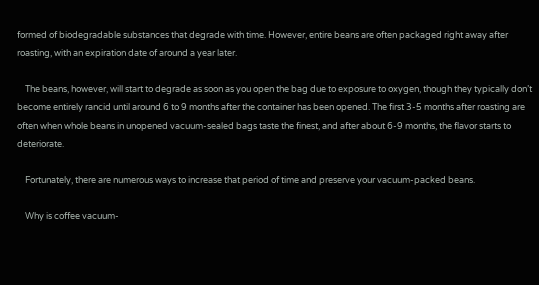formed of biodegradable substances that degrade with time. However, entire beans are often packaged right away after roasting, with an expiration date of around a year later.

    The beans, however, will start to degrade as soon as you open the bag due to exposure to oxygen, though they typically don’t become entirely rancid until around 6 to 9 months after the container has been opened. The first 3-5 months after roasting are often when whole beans in unopened vacuum-sealed bags taste the finest, and after about 6-9 months, the flavor starts to deteriorate.

    Fortunately, there are numerous ways to increase that period of time and preserve your vacuum-packed beans.

    Why is coffee vacuum-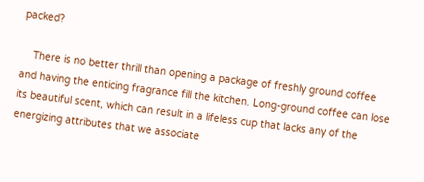packed?

    There is no better thrill than opening a package of freshly ground coffee and having the enticing fragrance fill the kitchen. Long-ground coffee can lose its beautiful scent, which can result in a lifeless cup that lacks any of the energizing attributes that we associate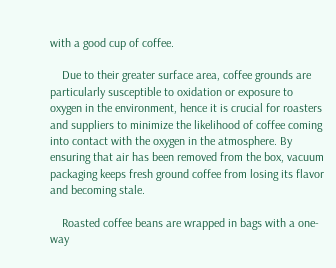with a good cup of coffee.

    Due to their greater surface area, coffee grounds are particularly susceptible to oxidation or exposure to oxygen in the environment, hence it is crucial for roasters and suppliers to minimize the likelihood of coffee coming into contact with the oxygen in the atmosphere. By ensuring that air has been removed from the box, vacuum packaging keeps fresh ground coffee from losing its flavor and becoming stale.

    Roasted coffee beans are wrapped in bags with a one-way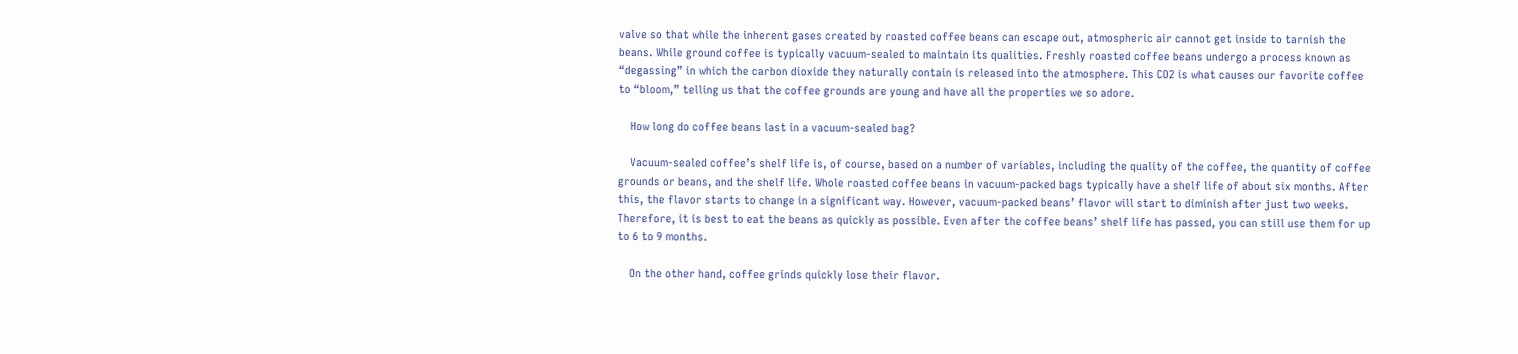valve so that while the inherent gases created by roasted coffee beans can escape out, atmospheric air cannot get inside to tarnish the beans. While ground coffee is typically vacuum-sealed to maintain its qualities. Freshly roasted coffee beans undergo a process known as “degassing” in which the carbon dioxide they naturally contain is released into the atmosphere. This CO2 is what causes our favorite coffee to “bloom,” telling us that the coffee grounds are young and have all the properties we so adore.

    How long do coffee beans last in a vacuum-sealed bag?

    Vacuum-sealed coffee’s shelf life is, of course, based on a number of variables, including the quality of the coffee, the quantity of coffee grounds or beans, and the shelf life. Whole roasted coffee beans in vacuum-packed bags typically have a shelf life of about six months. After this, the flavor starts to change in a significant way. However, vacuum-packed beans’ flavor will start to diminish after just two weeks. Therefore, it is best to eat the beans as quickly as possible. Even after the coffee beans’ shelf life has passed, you can still use them for up to 6 to 9 months.

    On the other hand, coffee grinds quickly lose their flavor.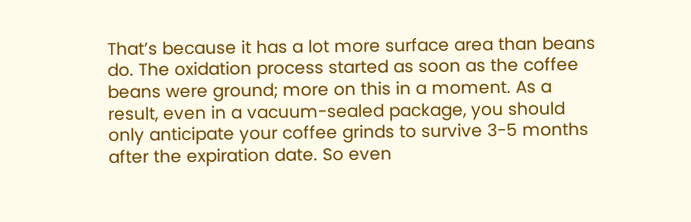That’s because it has a lot more surface area than beans do. The oxidation process started as soon as the coffee beans were ground; more on this in a moment. As a result, even in a vacuum-sealed package, you should only anticipate your coffee grinds to survive 3-5 months after the expiration date. So even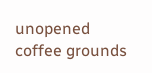unopened coffee grounds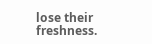lose their freshness.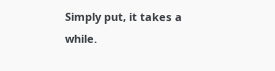Simply put, it takes a while.